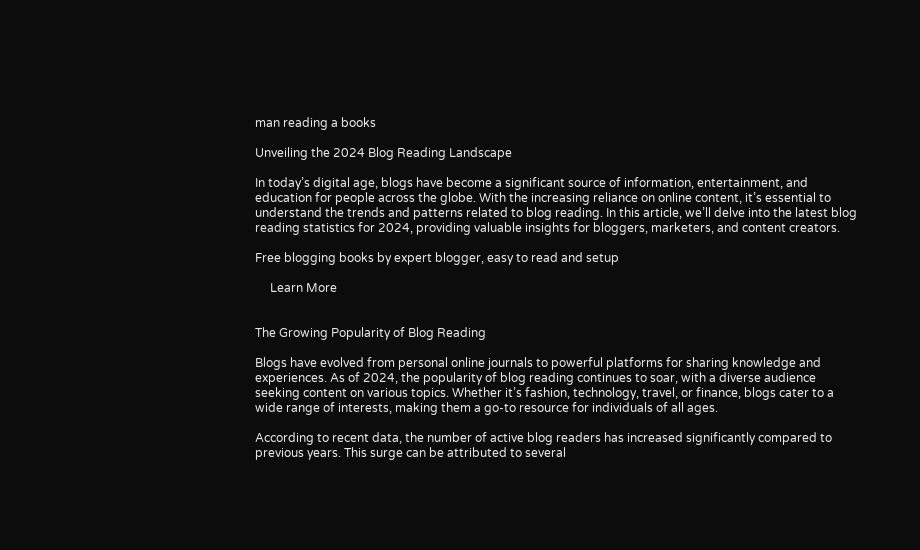man reading a books

Unveiling the 2024 Blog Reading Landscape

In today’s digital age, blogs have become a significant source of information, entertainment, and education for people across the globe. With the increasing reliance on online content, it’s essential to understand the trends and patterns related to blog reading. In this article, we’ll delve into the latest blog reading statistics for 2024, providing valuable insights for bloggers, marketers, and content creators.

Free blogging books by expert blogger, easy to read and setup

     Learn More


The Growing Popularity of Blog Reading

Blogs have evolved from personal online journals to powerful platforms for sharing knowledge and experiences. As of 2024, the popularity of blog reading continues to soar, with a diverse audience seeking content on various topics. Whether it’s fashion, technology, travel, or finance, blogs cater to a wide range of interests, making them a go-to resource for individuals of all ages.

According to recent data, the number of active blog readers has increased significantly compared to previous years. This surge can be attributed to several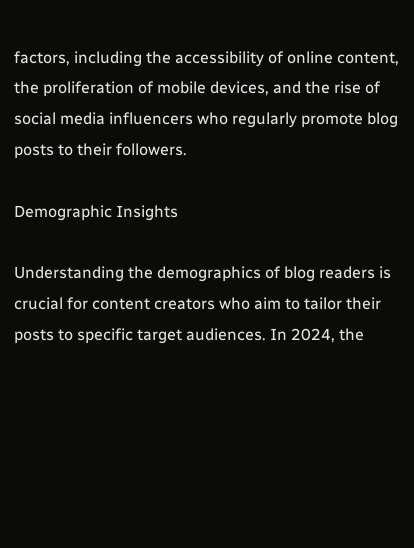factors, including the accessibility of online content, the proliferation of mobile devices, and the rise of social media influencers who regularly promote blog posts to their followers.

Demographic Insights

Understanding the demographics of blog readers is crucial for content creators who aim to tailor their posts to specific target audiences. In 2024, the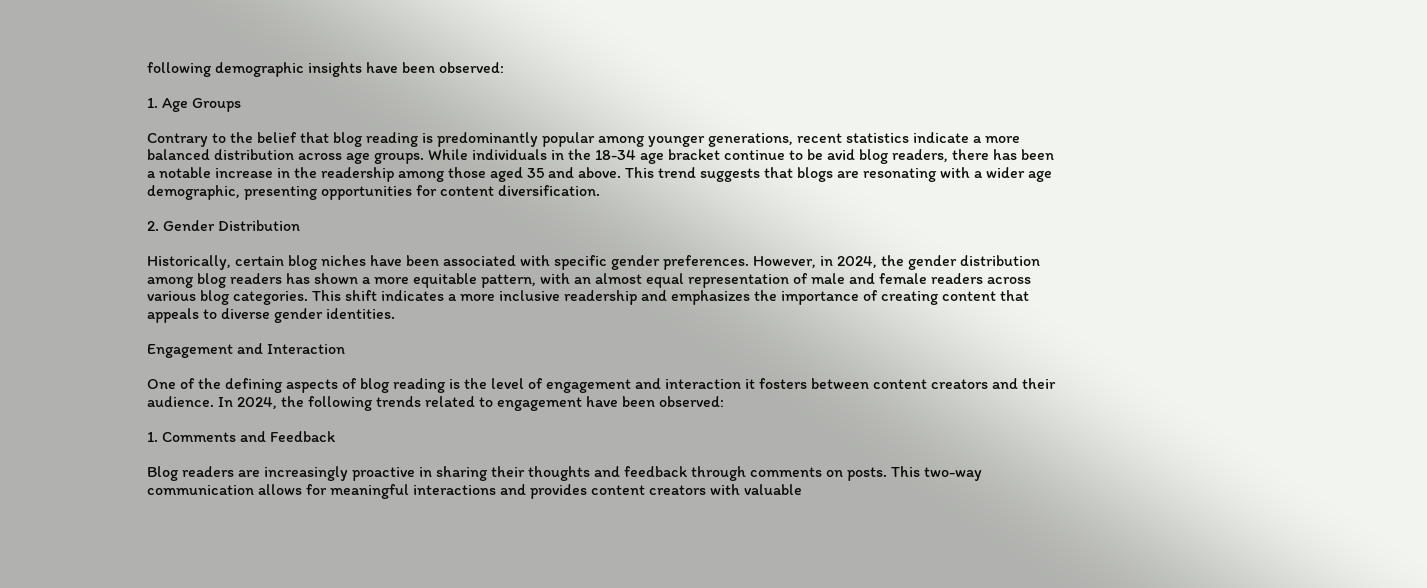following demographic insights have been observed:

1. Age Groups

Contrary to the belief that blog reading is predominantly popular among younger generations, recent statistics indicate a more balanced distribution across age groups. While individuals in the 18-34 age bracket continue to be avid blog readers, there has been a notable increase in the readership among those aged 35 and above. This trend suggests that blogs are resonating with a wider age demographic, presenting opportunities for content diversification.

2. Gender Distribution

Historically, certain blog niches have been associated with specific gender preferences. However, in 2024, the gender distribution among blog readers has shown a more equitable pattern, with an almost equal representation of male and female readers across various blog categories. This shift indicates a more inclusive readership and emphasizes the importance of creating content that appeals to diverse gender identities.

Engagement and Interaction

One of the defining aspects of blog reading is the level of engagement and interaction it fosters between content creators and their audience. In 2024, the following trends related to engagement have been observed:

1. Comments and Feedback

Blog readers are increasingly proactive in sharing their thoughts and feedback through comments on posts. This two-way communication allows for meaningful interactions and provides content creators with valuable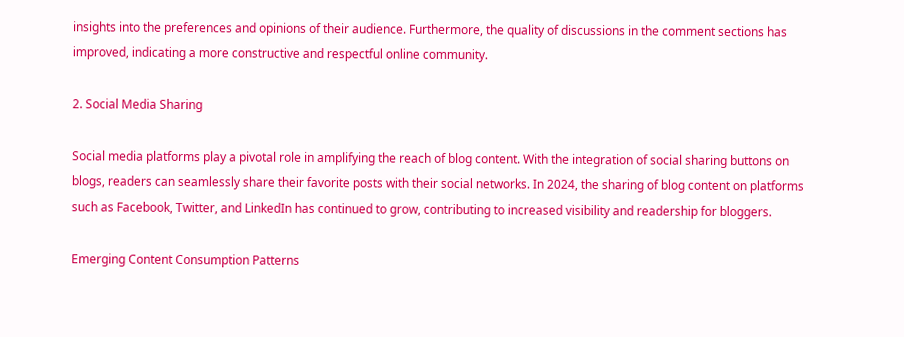insights into the preferences and opinions of their audience. Furthermore, the quality of discussions in the comment sections has improved, indicating a more constructive and respectful online community.

2. Social Media Sharing

Social media platforms play a pivotal role in amplifying the reach of blog content. With the integration of social sharing buttons on blogs, readers can seamlessly share their favorite posts with their social networks. In 2024, the sharing of blog content on platforms such as Facebook, Twitter, and LinkedIn has continued to grow, contributing to increased visibility and readership for bloggers.

Emerging Content Consumption Patterns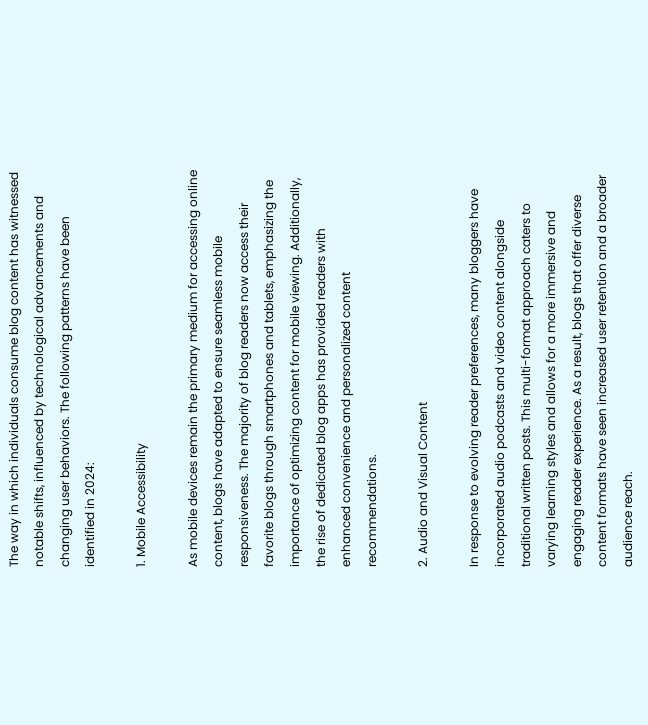The way in which individuals consume blog content has witnessed notable shifts, influenced by technological advancements and changing user behaviors. The following patterns have been identified in 2024:

1. Mobile Accessibility

As mobile devices remain the primary medium for accessing online content, blogs have adapted to ensure seamless mobile responsiveness. The majority of blog readers now access their favorite blogs through smartphones and tablets, emphasizing the importance of optimizing content for mobile viewing. Additionally, the rise of dedicated blog apps has provided readers with enhanced convenience and personalized content recommendations.

2. Audio and Visual Content

In response to evolving reader preferences, many bloggers have incorporated audio podcasts and video content alongside traditional written posts. This multi-format approach caters to varying learning styles and allows for a more immersive and engaging reader experience. As a result, blogs that offer diverse content formats have seen increased user retention and a broader audience reach.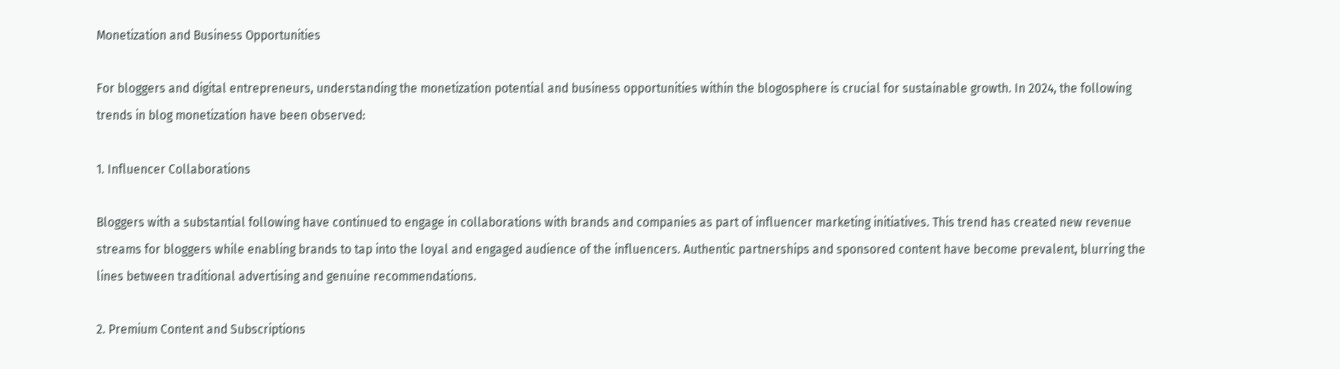Monetization and Business Opportunities

For bloggers and digital entrepreneurs, understanding the monetization potential and business opportunities within the blogosphere is crucial for sustainable growth. In 2024, the following trends in blog monetization have been observed:

1. Influencer Collaborations

Bloggers with a substantial following have continued to engage in collaborations with brands and companies as part of influencer marketing initiatives. This trend has created new revenue streams for bloggers while enabling brands to tap into the loyal and engaged audience of the influencers. Authentic partnerships and sponsored content have become prevalent, blurring the lines between traditional advertising and genuine recommendations.

2. Premium Content and Subscriptions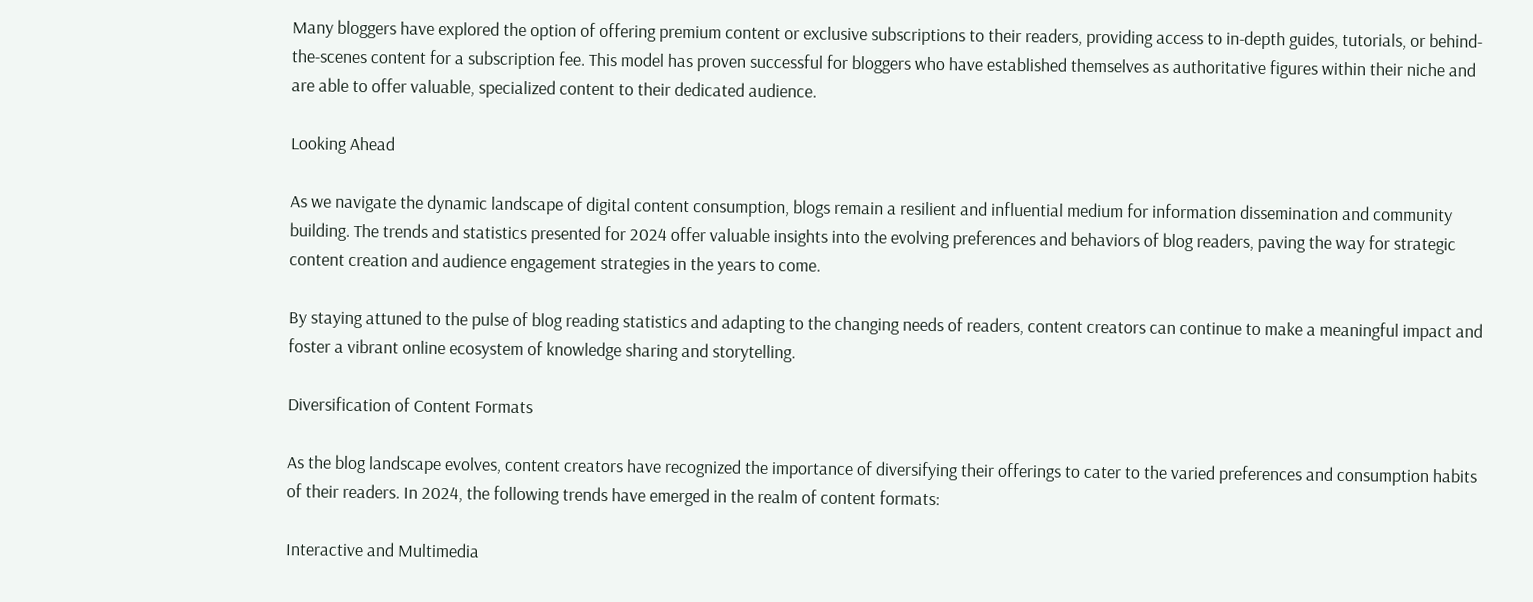Many bloggers have explored the option of offering premium content or exclusive subscriptions to their readers, providing access to in-depth guides, tutorials, or behind-the-scenes content for a subscription fee. This model has proven successful for bloggers who have established themselves as authoritative figures within their niche and are able to offer valuable, specialized content to their dedicated audience.

Looking Ahead

As we navigate the dynamic landscape of digital content consumption, blogs remain a resilient and influential medium for information dissemination and community building. The trends and statistics presented for 2024 offer valuable insights into the evolving preferences and behaviors of blog readers, paving the way for strategic content creation and audience engagement strategies in the years to come.

By staying attuned to the pulse of blog reading statistics and adapting to the changing needs of readers, content creators can continue to make a meaningful impact and foster a vibrant online ecosystem of knowledge sharing and storytelling.

Diversification of Content Formats

As the blog landscape evolves, content creators have recognized the importance of diversifying their offerings to cater to the varied preferences and consumption habits of their readers. In 2024, the following trends have emerged in the realm of content formats:

Interactive and Multimedia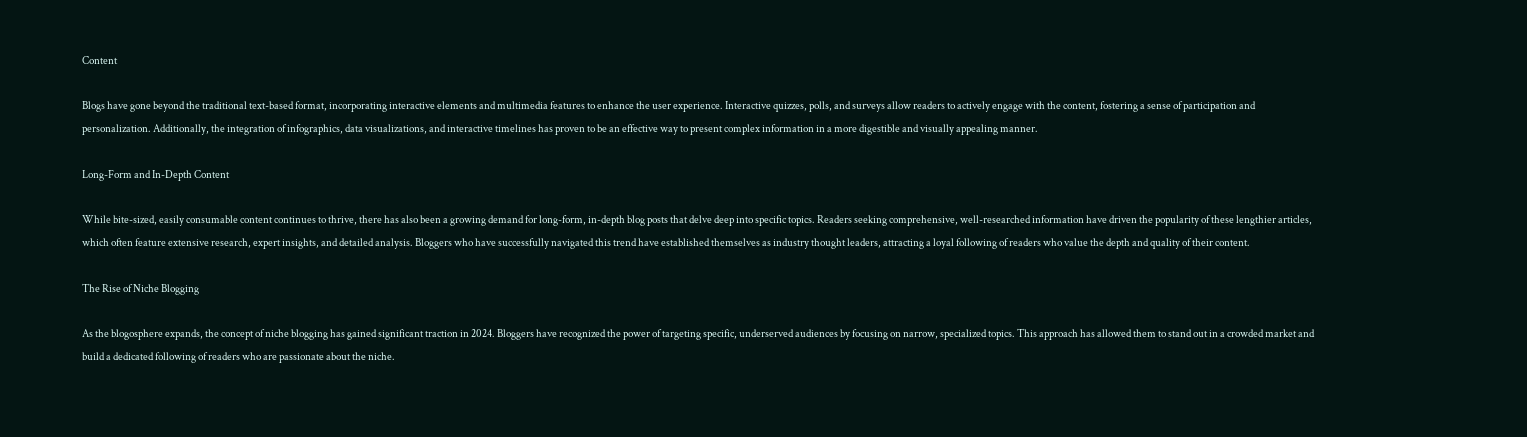Content

Blogs have gone beyond the traditional text-based format, incorporating interactive elements and multimedia features to enhance the user experience. Interactive quizzes, polls, and surveys allow readers to actively engage with the content, fostering a sense of participation and personalization. Additionally, the integration of infographics, data visualizations, and interactive timelines has proven to be an effective way to present complex information in a more digestible and visually appealing manner.

Long-Form and In-Depth Content

While bite-sized, easily consumable content continues to thrive, there has also been a growing demand for long-form, in-depth blog posts that delve deep into specific topics. Readers seeking comprehensive, well-researched information have driven the popularity of these lengthier articles, which often feature extensive research, expert insights, and detailed analysis. Bloggers who have successfully navigated this trend have established themselves as industry thought leaders, attracting a loyal following of readers who value the depth and quality of their content.

The Rise of Niche Blogging

As the blogosphere expands, the concept of niche blogging has gained significant traction in 2024. Bloggers have recognized the power of targeting specific, underserved audiences by focusing on narrow, specialized topics. This approach has allowed them to stand out in a crowded market and build a dedicated following of readers who are passionate about the niche.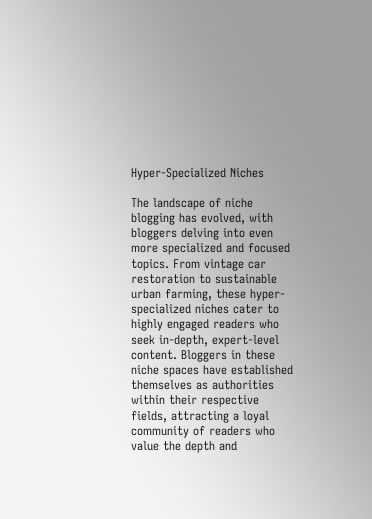Hyper-Specialized Niches

The landscape of niche blogging has evolved, with bloggers delving into even more specialized and focused topics. From vintage car restoration to sustainable urban farming, these hyper-specialized niches cater to highly engaged readers who seek in-depth, expert-level content. Bloggers in these niche spaces have established themselves as authorities within their respective fields, attracting a loyal community of readers who value the depth and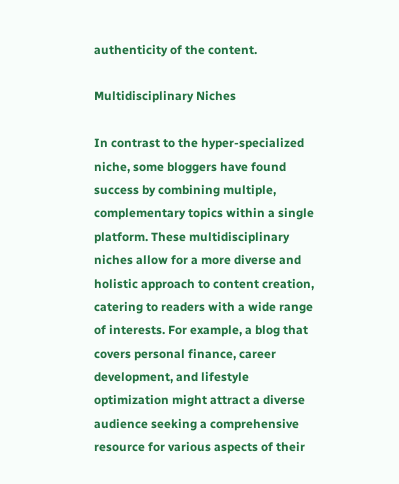authenticity of the content.

Multidisciplinary Niches

In contrast to the hyper-specialized niche, some bloggers have found success by combining multiple, complementary topics within a single platform. These multidisciplinary niches allow for a more diverse and holistic approach to content creation, catering to readers with a wide range of interests. For example, a blog that covers personal finance, career development, and lifestyle optimization might attract a diverse audience seeking a comprehensive resource for various aspects of their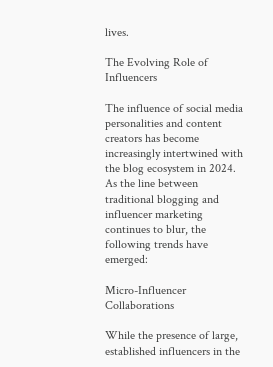lives.

The Evolving Role of Influencers

The influence of social media personalities and content creators has become increasingly intertwined with the blog ecosystem in 2024. As the line between traditional blogging and influencer marketing continues to blur, the following trends have emerged:

Micro-Influencer Collaborations

While the presence of large, established influencers in the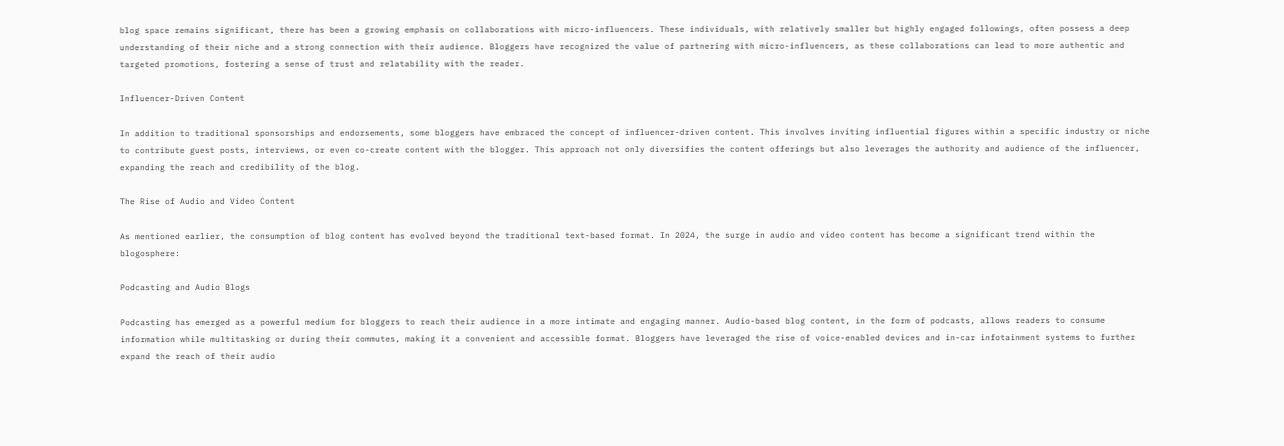blog space remains significant, there has been a growing emphasis on collaborations with micro-influencers. These individuals, with relatively smaller but highly engaged followings, often possess a deep understanding of their niche and a strong connection with their audience. Bloggers have recognized the value of partnering with micro-influencers, as these collaborations can lead to more authentic and targeted promotions, fostering a sense of trust and relatability with the reader.

Influencer-Driven Content

In addition to traditional sponsorships and endorsements, some bloggers have embraced the concept of influencer-driven content. This involves inviting influential figures within a specific industry or niche to contribute guest posts, interviews, or even co-create content with the blogger. This approach not only diversifies the content offerings but also leverages the authority and audience of the influencer, expanding the reach and credibility of the blog.

The Rise of Audio and Video Content

As mentioned earlier, the consumption of blog content has evolved beyond the traditional text-based format. In 2024, the surge in audio and video content has become a significant trend within the blogosphere:

Podcasting and Audio Blogs

Podcasting has emerged as a powerful medium for bloggers to reach their audience in a more intimate and engaging manner. Audio-based blog content, in the form of podcasts, allows readers to consume information while multitasking or during their commutes, making it a convenient and accessible format. Bloggers have leveraged the rise of voice-enabled devices and in-car infotainment systems to further expand the reach of their audio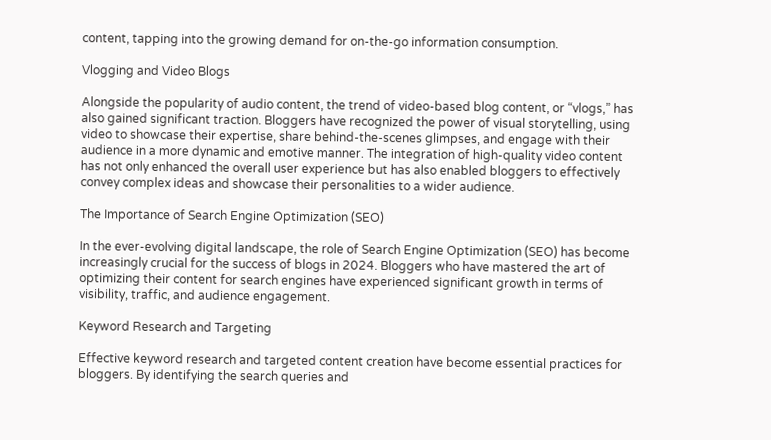content, tapping into the growing demand for on-the-go information consumption.

Vlogging and Video Blogs

Alongside the popularity of audio content, the trend of video-based blog content, or “vlogs,” has also gained significant traction. Bloggers have recognized the power of visual storytelling, using video to showcase their expertise, share behind-the-scenes glimpses, and engage with their audience in a more dynamic and emotive manner. The integration of high-quality video content has not only enhanced the overall user experience but has also enabled bloggers to effectively convey complex ideas and showcase their personalities to a wider audience.

The Importance of Search Engine Optimization (SEO)

In the ever-evolving digital landscape, the role of Search Engine Optimization (SEO) has become increasingly crucial for the success of blogs in 2024. Bloggers who have mastered the art of optimizing their content for search engines have experienced significant growth in terms of visibility, traffic, and audience engagement.

Keyword Research and Targeting

Effective keyword research and targeted content creation have become essential practices for bloggers. By identifying the search queries and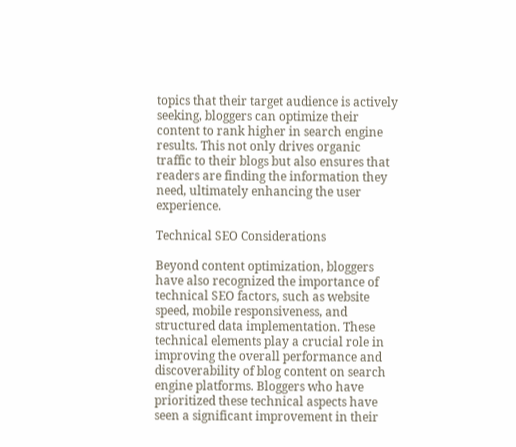topics that their target audience is actively seeking, bloggers can optimize their content to rank higher in search engine results. This not only drives organic traffic to their blogs but also ensures that readers are finding the information they need, ultimately enhancing the user experience.

Technical SEO Considerations

Beyond content optimization, bloggers have also recognized the importance of technical SEO factors, such as website speed, mobile responsiveness, and structured data implementation. These technical elements play a crucial role in improving the overall performance and discoverability of blog content on search engine platforms. Bloggers who have prioritized these technical aspects have seen a significant improvement in their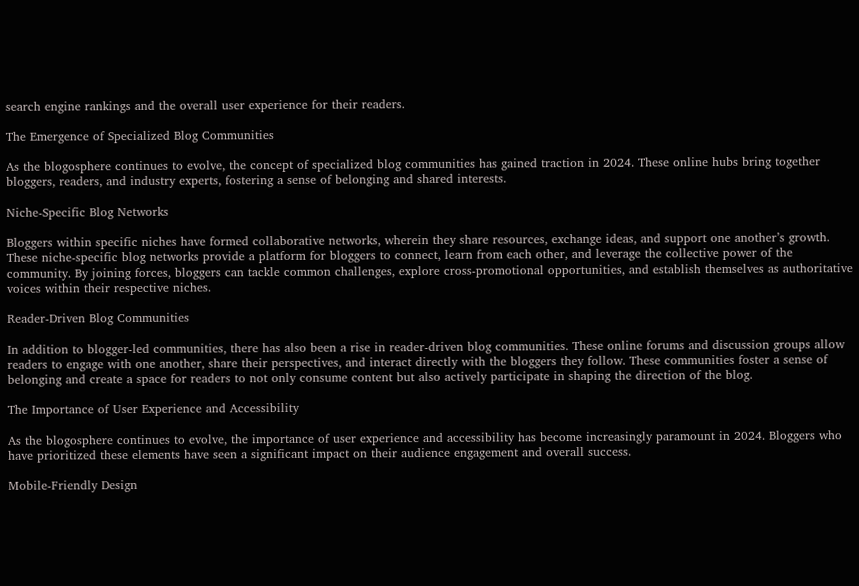search engine rankings and the overall user experience for their readers.

The Emergence of Specialized Blog Communities

As the blogosphere continues to evolve, the concept of specialized blog communities has gained traction in 2024. These online hubs bring together bloggers, readers, and industry experts, fostering a sense of belonging and shared interests.

Niche-Specific Blog Networks

Bloggers within specific niches have formed collaborative networks, wherein they share resources, exchange ideas, and support one another’s growth. These niche-specific blog networks provide a platform for bloggers to connect, learn from each other, and leverage the collective power of the community. By joining forces, bloggers can tackle common challenges, explore cross-promotional opportunities, and establish themselves as authoritative voices within their respective niches.

Reader-Driven Blog Communities

In addition to blogger-led communities, there has also been a rise in reader-driven blog communities. These online forums and discussion groups allow readers to engage with one another, share their perspectives, and interact directly with the bloggers they follow. These communities foster a sense of belonging and create a space for readers to not only consume content but also actively participate in shaping the direction of the blog.

The Importance of User Experience and Accessibility

As the blogosphere continues to evolve, the importance of user experience and accessibility has become increasingly paramount in 2024. Bloggers who have prioritized these elements have seen a significant impact on their audience engagement and overall success.

Mobile-Friendly Design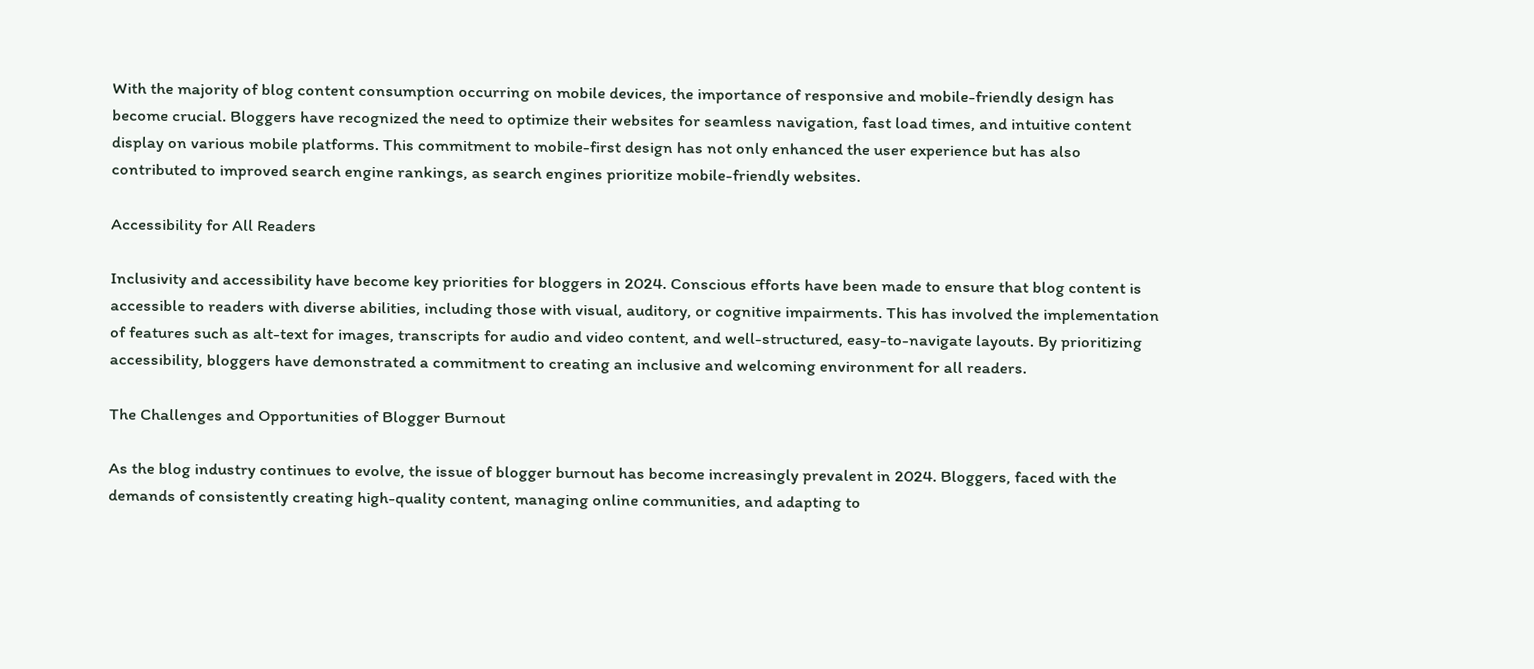With the majority of blog content consumption occurring on mobile devices, the importance of responsive and mobile-friendly design has become crucial. Bloggers have recognized the need to optimize their websites for seamless navigation, fast load times, and intuitive content display on various mobile platforms. This commitment to mobile-first design has not only enhanced the user experience but has also contributed to improved search engine rankings, as search engines prioritize mobile-friendly websites.

Accessibility for All Readers

Inclusivity and accessibility have become key priorities for bloggers in 2024. Conscious efforts have been made to ensure that blog content is accessible to readers with diverse abilities, including those with visual, auditory, or cognitive impairments. This has involved the implementation of features such as alt-text for images, transcripts for audio and video content, and well-structured, easy-to-navigate layouts. By prioritizing accessibility, bloggers have demonstrated a commitment to creating an inclusive and welcoming environment for all readers.

The Challenges and Opportunities of Blogger Burnout

As the blog industry continues to evolve, the issue of blogger burnout has become increasingly prevalent in 2024. Bloggers, faced with the demands of consistently creating high-quality content, managing online communities, and adapting to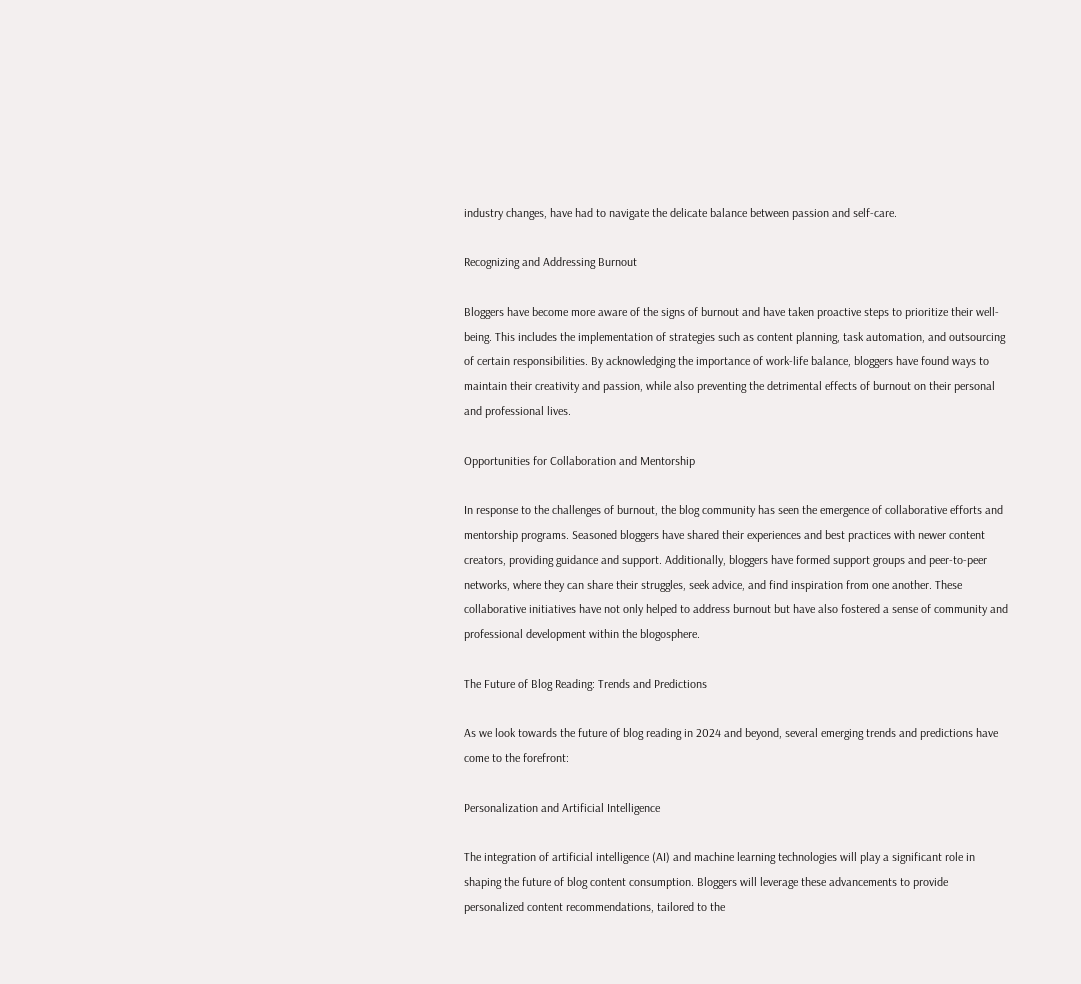industry changes, have had to navigate the delicate balance between passion and self-care.

Recognizing and Addressing Burnout

Bloggers have become more aware of the signs of burnout and have taken proactive steps to prioritize their well-being. This includes the implementation of strategies such as content planning, task automation, and outsourcing of certain responsibilities. By acknowledging the importance of work-life balance, bloggers have found ways to maintain their creativity and passion, while also preventing the detrimental effects of burnout on their personal and professional lives.

Opportunities for Collaboration and Mentorship

In response to the challenges of burnout, the blog community has seen the emergence of collaborative efforts and mentorship programs. Seasoned bloggers have shared their experiences and best practices with newer content creators, providing guidance and support. Additionally, bloggers have formed support groups and peer-to-peer networks, where they can share their struggles, seek advice, and find inspiration from one another. These collaborative initiatives have not only helped to address burnout but have also fostered a sense of community and professional development within the blogosphere.

The Future of Blog Reading: Trends and Predictions

As we look towards the future of blog reading in 2024 and beyond, several emerging trends and predictions have come to the forefront:

Personalization and Artificial Intelligence

The integration of artificial intelligence (AI) and machine learning technologies will play a significant role in shaping the future of blog content consumption. Bloggers will leverage these advancements to provide personalized content recommendations, tailored to the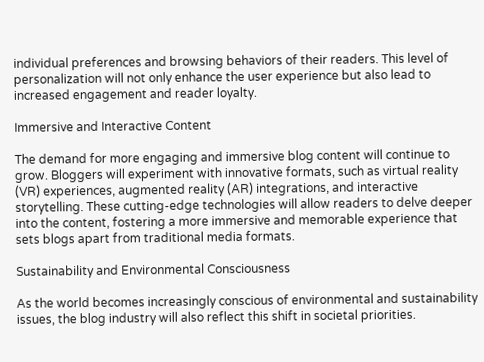individual preferences and browsing behaviors of their readers. This level of personalization will not only enhance the user experience but also lead to increased engagement and reader loyalty.

Immersive and Interactive Content

The demand for more engaging and immersive blog content will continue to grow. Bloggers will experiment with innovative formats, such as virtual reality (VR) experiences, augmented reality (AR) integrations, and interactive storytelling. These cutting-edge technologies will allow readers to delve deeper into the content, fostering a more immersive and memorable experience that sets blogs apart from traditional media formats.

Sustainability and Environmental Consciousness

As the world becomes increasingly conscious of environmental and sustainability issues, the blog industry will also reflect this shift in societal priorities.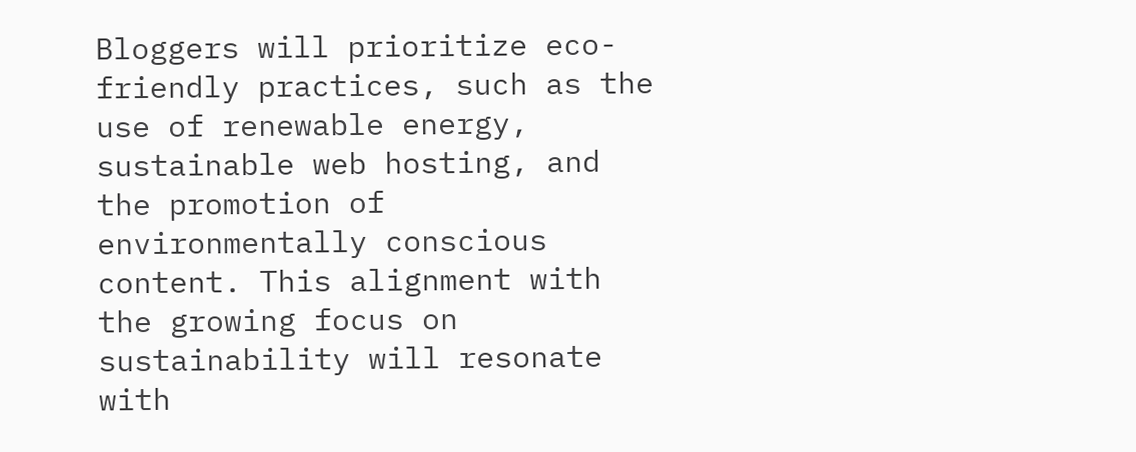Bloggers will prioritize eco-friendly practices, such as the use of renewable energy, sustainable web hosting, and the promotion of environmentally conscious content. This alignment with the growing focus on sustainability will resonate with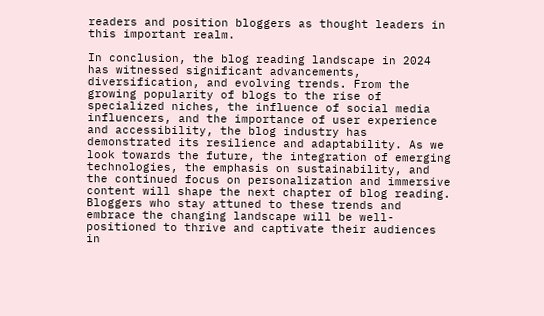readers and position bloggers as thought leaders in this important realm.

In conclusion, the blog reading landscape in 2024 has witnessed significant advancements, diversification, and evolving trends. From the growing popularity of blogs to the rise of specialized niches, the influence of social media influencers, and the importance of user experience and accessibility, the blog industry has demonstrated its resilience and adaptability. As we look towards the future, the integration of emerging technologies, the emphasis on sustainability, and the continued focus on personalization and immersive content will shape the next chapter of blog reading. Bloggers who stay attuned to these trends and embrace the changing landscape will be well-positioned to thrive and captivate their audiences in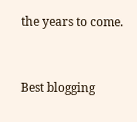the years to come.


Best blogging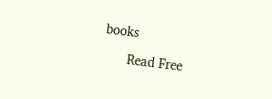books

      Read Free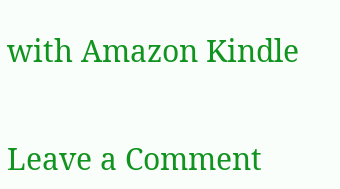with Amazon Kindle


Leave a Comment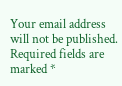Your email address will not be published. Required fields are marked *